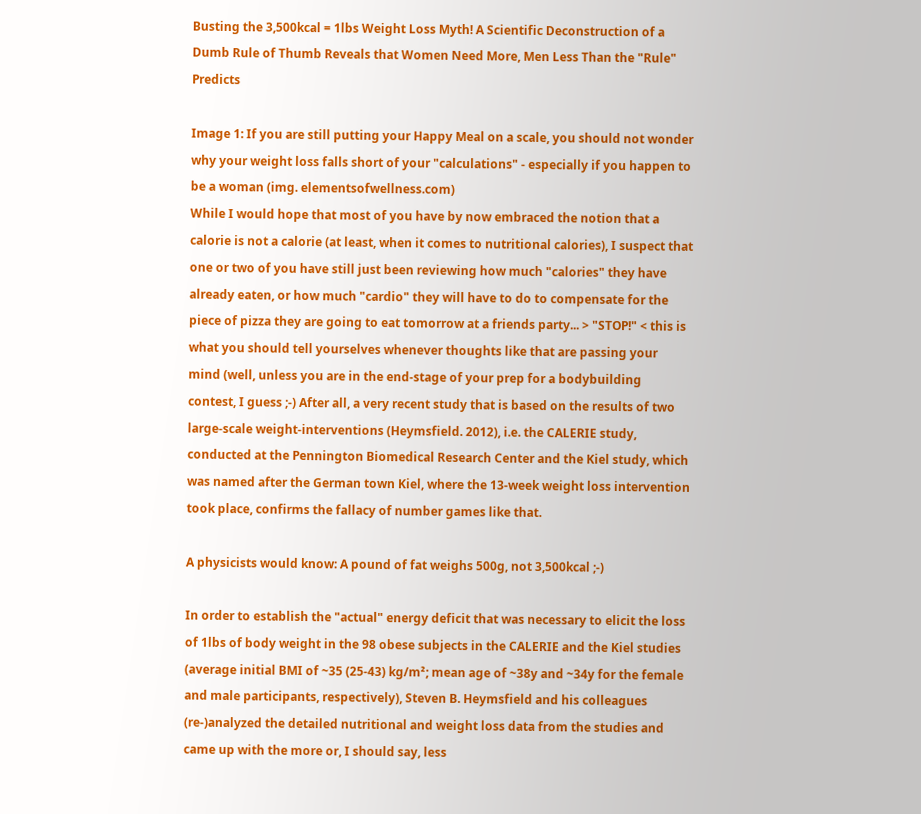Busting the 3,500kcal = 1lbs Weight Loss Myth! A Scientific Deconstruction of a Dumb Rule of Thumb Reveals that Women Need More, Men Less Than the "Rule" Predicts

Image 1: If you are still putting your Happy Meal on a scale, you should not wonder why your weight loss falls short of your "calculations" - especially if you happen to be a woman (img. elementsofwellness.com)
While I would hope that most of you have by now embraced the notion that a calorie is not a calorie (at least, when it comes to nutritional calories), I suspect that one or two of you have still just been reviewing how much "calories" they have already eaten, or how much "cardio" they will have to do to compensate for the piece of pizza they are going to eat tomorrow at a friends party... > "STOP!" < this is what you should tell yourselves whenever thoughts like that are passing your mind (well, unless you are in the end-stage of your prep for a bodybuilding contest, I guess ;-) After all, a very recent study that is based on the results of two large-scale weight-interventions (Heymsfield. 2012), i.e. the CALERIE study, conducted at the Pennington Biomedical Research Center and the Kiel study, which was named after the German town Kiel, where the 13-week weight loss intervention took place, confirms the fallacy of number games like that.

A physicists would know: A pound of fat weighs 500g, not 3,500kcal ;-)

In order to establish the "actual" energy deficit that was necessary to elicit the loss of 1lbs of body weight in the 98 obese subjects in the CALERIE and the Kiel studies (average initial BMI of ~35 (25-43) kg/m²; mean age of ~38y and ~34y for the female and male participants, respectively), Steven B. Heymsfield and his colleagues (re-)analyzed the detailed nutritional and weight loss data from the studies and came up with the more or, I should say, less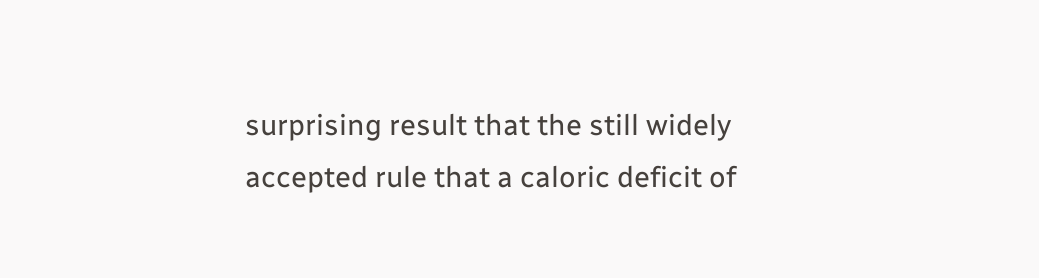surprising result that the still widely accepted rule that a caloric deficit of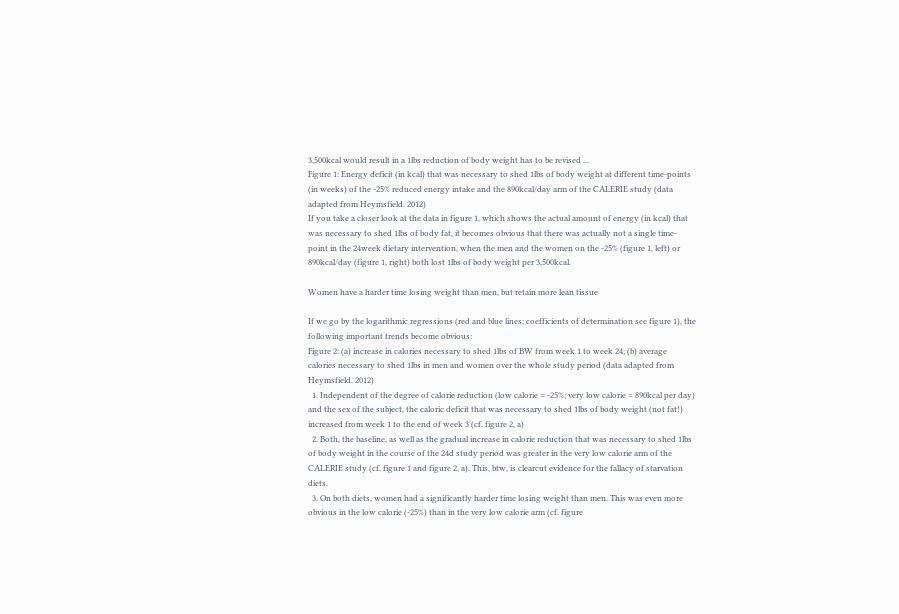3,500kcal would result in a 1lbs reduction of body weight has to be revised ...
Figure 1: Energy deficit (in kcal) that was necessary to shed 1lbs of body weight at different time-points (in weeks) of the -25% reduced energy intake and the 890kcal/day arm of the CALERIE study (data adapted from Heymsfield. 2012)
If you take a closer look at the data in figure 1, which shows the actual amount of energy (in kcal) that was necessary to shed 1lbs of body fat, it becomes obvious that there was actually not a single time-point in the 24week dietary intervention, when the men and the women on the -25% (figure 1, left) or 890kcal/day (figure 1, right) both lost 1lbs of body weight per 3,500kcal.

Women have a harder time losing weight than men, but retain more lean tissue

If we go by the logarithmic regressions (red and blue lines; coefficients of determination see figure 1), the following important trends become obvious:
Figure 2: (a) increase in calories necessary to shed 1lbs of BW from week 1 to week 24; (b) average calories necessary to shed 1lbs in men and women over the whole study period (data adapted from Heymsfield. 2012)
  1. Independent of the degree of calorie reduction (low calorie = -25%; very low calorie = 890kcal per day) and the sex of the subject, the caloric deficit that was necessary to shed 1lbs of body weight (not fat!) increased from week 1 to the end of week 3 (cf. figure 2, a)
  2. Both, the baseline, as well as the gradual increase in calorie reduction that was necessary to shed 1lbs of body weight in the course of the 24d study period was greater in the very low calorie arm of the CALERIE study (cf. figure 1 and figure 2, a). This, btw, is clearcut evidence for the fallacy of starvation diets.
  3. On both diets, women had a significantly harder time losing weight than men. This was even more obvious in the low calorie (-25%) than in the very low calorie arm (cf. figure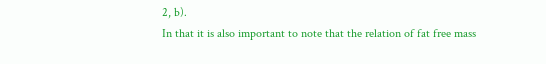2, b).
In that it is also important to note that the relation of fat free mass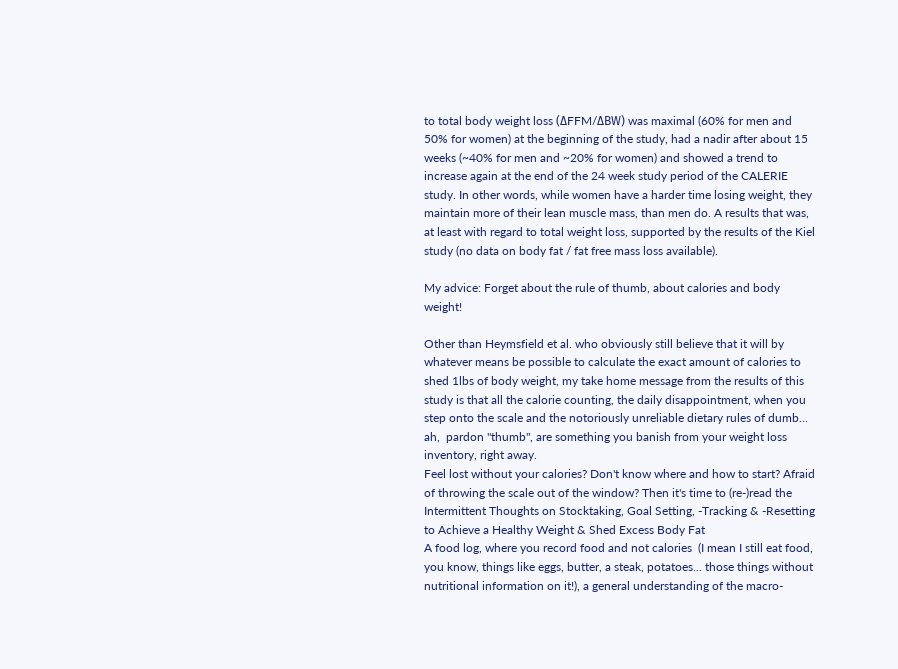to total body weight loss (ΔFFM/ΔBW) was maximal (60% for men and 50% for women) at the beginning of the study, had a nadir after about 15 weeks (~40% for men and ~20% for women) and showed a trend to increase again at the end of the 24 week study period of the CALERIE study. In other words, while women have a harder time losing weight, they maintain more of their lean muscle mass, than men do. A results that was, at least with regard to total weight loss, supported by the results of the Kiel study (no data on body fat / fat free mass loss available).

My advice: Forget about the rule of thumb, about calories and body weight!

Other than Heymsfield et al. who obviously still believe that it will by whatever means be possible to calculate the exact amount of calories to shed 1lbs of body weight, my take home message from the results of this study is that all the calorie counting, the daily disappointment, when you step onto the scale and the notoriously unreliable dietary rules of dumb... ah,  pardon "thumb", are something you banish from your weight loss inventory, right away.
Feel lost without your calories? Don't know where and how to start? Afraid of throwing the scale out of the window? Then it's time to (re-)read the Intermittent Thoughts on Stocktaking, Goal Setting, -Tracking & -Resetting to Achieve a Healthy Weight & Shed Excess Body Fat
A food log, where you record food and not calories  (I mean I still eat food, you know, things like eggs, butter, a steak, potatoes... those things without nutritional information on it!), a general understanding of the macro-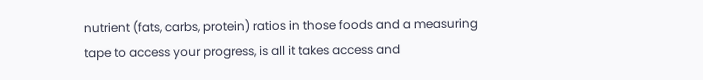nutrient (fats, carbs, protein) ratios in those foods and a measuring tape to access your progress, is all it takes access and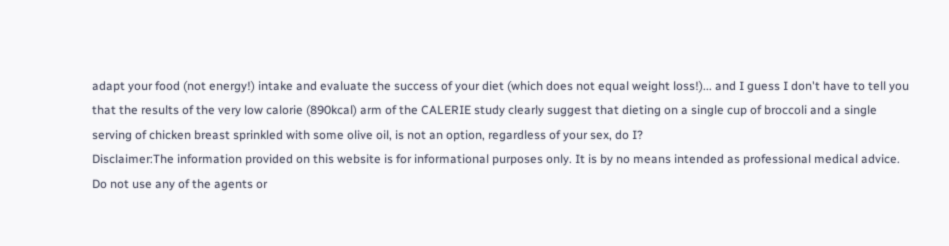adapt your food (not energy!) intake and evaluate the success of your diet (which does not equal weight loss!)... and I guess I don't have to tell you that the results of the very low calorie (890kcal) arm of the CALERIE study clearly suggest that dieting on a single cup of broccoli and a single serving of chicken breast sprinkled with some olive oil, is not an option, regardless of your sex, do I?
Disclaimer:The information provided on this website is for informational purposes only. It is by no means intended as professional medical advice. Do not use any of the agents or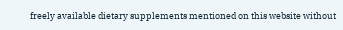freely available dietary supplements mentioned on this website without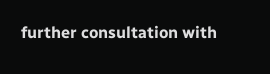further consultation with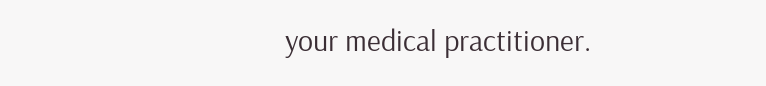your medical practitioner.